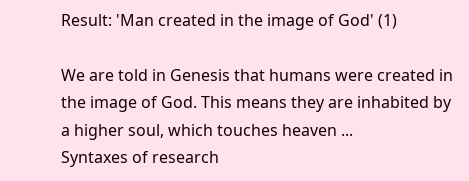Result: 'Man created in the image of God' (1)

We are told in Genesis that humans were created in the image of God. This means they are inhabited by a higher soul, which touches heaven ...
Syntaxes of research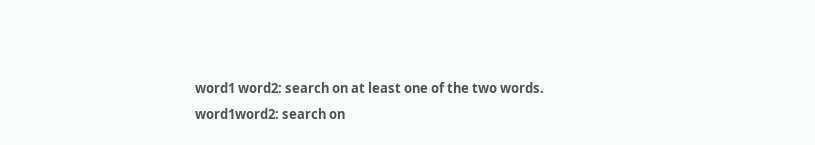word1 word2: search on at least one of the two words.
word1word2: search on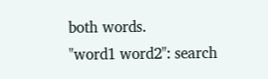both words.
"word1 word2": search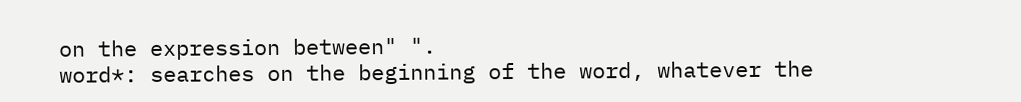on the expression between" ".
word*: searches on the beginning of the word, whatever the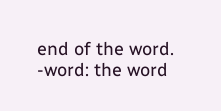end of the word.
-word: the word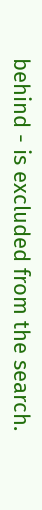behind - is excluded from the search.